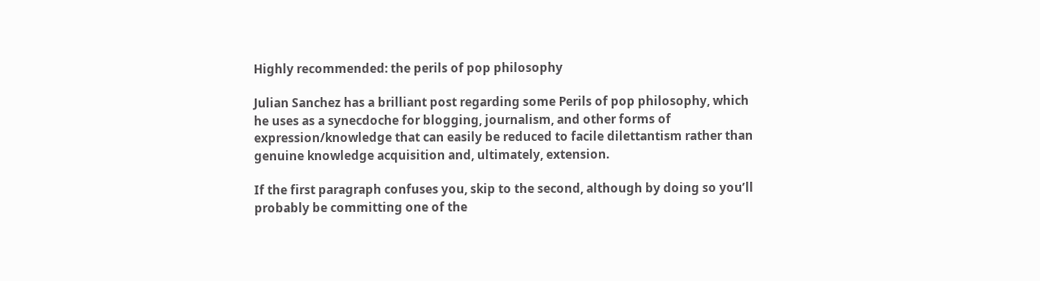Highly recommended: the perils of pop philosophy

Julian Sanchez has a brilliant post regarding some Perils of pop philosophy, which he uses as a synecdoche for blogging, journalism, and other forms of expression/knowledge that can easily be reduced to facile dilettantism rather than genuine knowledge acquisition and, ultimately, extension.

If the first paragraph confuses you, skip to the second, although by doing so you’ll probably be committing one of the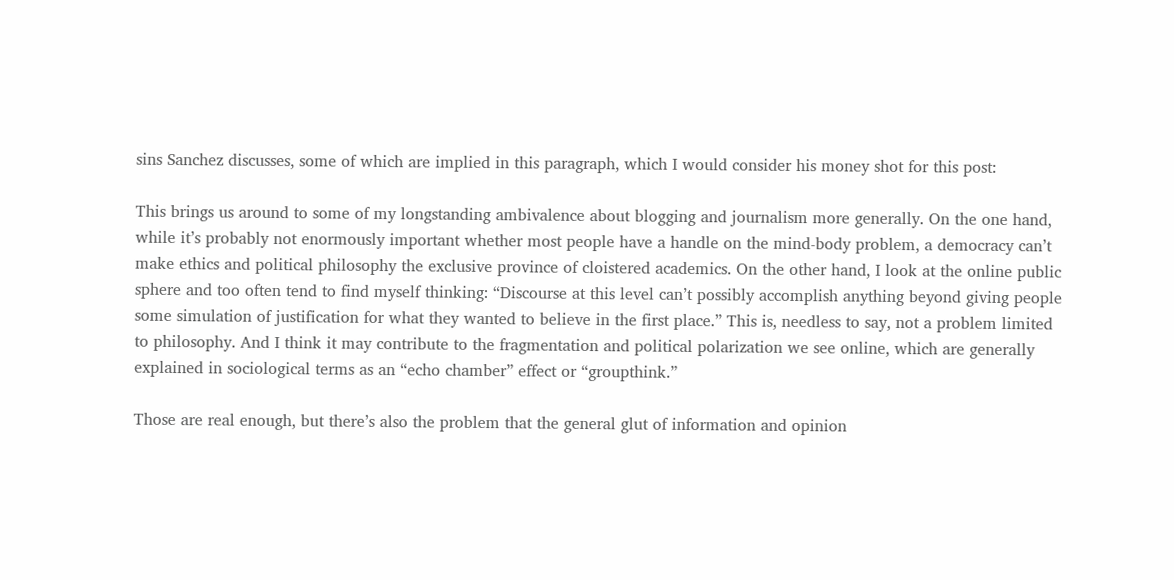sins Sanchez discusses, some of which are implied in this paragraph, which I would consider his money shot for this post:

This brings us around to some of my longstanding ambivalence about blogging and journalism more generally. On the one hand, while it’s probably not enormously important whether most people have a handle on the mind-body problem, a democracy can’t make ethics and political philosophy the exclusive province of cloistered academics. On the other hand, I look at the online public sphere and too often tend to find myself thinking: “Discourse at this level can’t possibly accomplish anything beyond giving people some simulation of justification for what they wanted to believe in the first place.” This is, needless to say, not a problem limited to philosophy. And I think it may contribute to the fragmentation and political polarization we see online, which are generally explained in sociological terms as an “echo chamber” effect or “groupthink.”

Those are real enough, but there’s also the problem that the general glut of information and opinion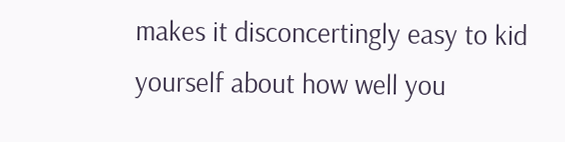makes it disconcertingly easy to kid yourself about how well you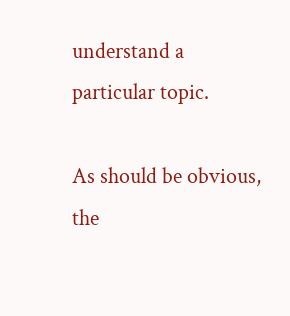understand a particular topic.

As should be obvious, the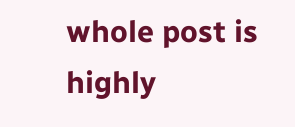whole post is highly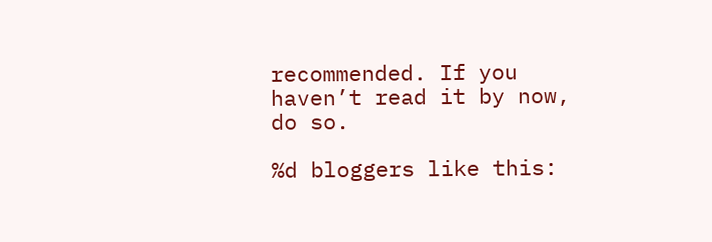recommended. If you haven’t read it by now, do so.

%d bloggers like this: